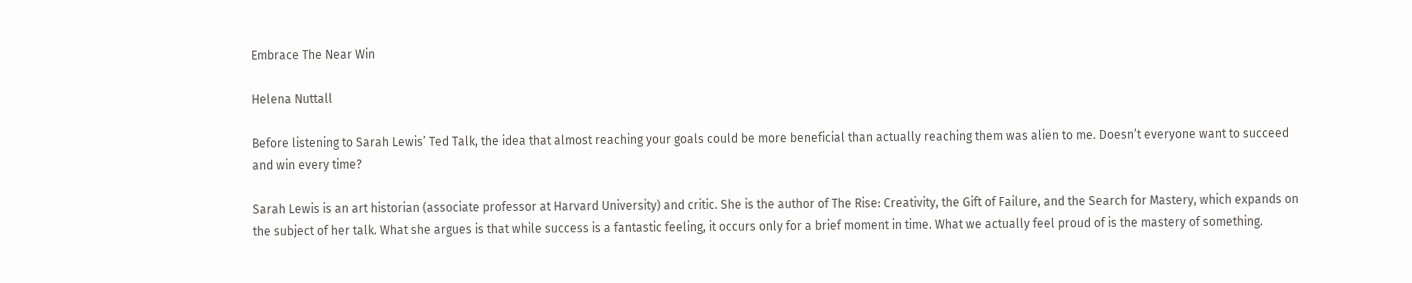Embrace The Near Win

Helena Nuttall

Before listening to Sarah Lewis’ Ted Talk, the idea that almost reaching your goals could be more beneficial than actually reaching them was alien to me. Doesn’t everyone want to succeed and win every time?

Sarah Lewis is an art historian (associate professor at Harvard University) and critic. She is the author of The Rise: Creativity, the Gift of Failure, and the Search for Mastery, which expands on the subject of her talk. What she argues is that while success is a fantastic feeling, it occurs only for a brief moment in time. What we actually feel proud of is the mastery of something.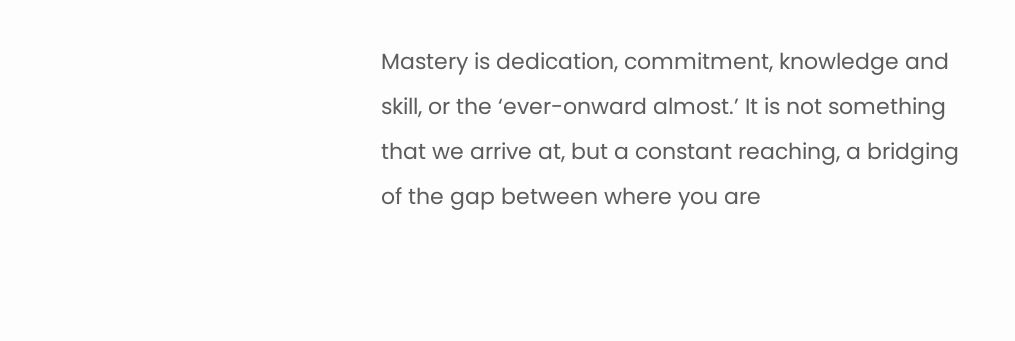Mastery is dedication, commitment, knowledge and skill, or the ‘ever-onward almost.’ It is not something that we arrive at, but a constant reaching, a bridging of the gap between where you are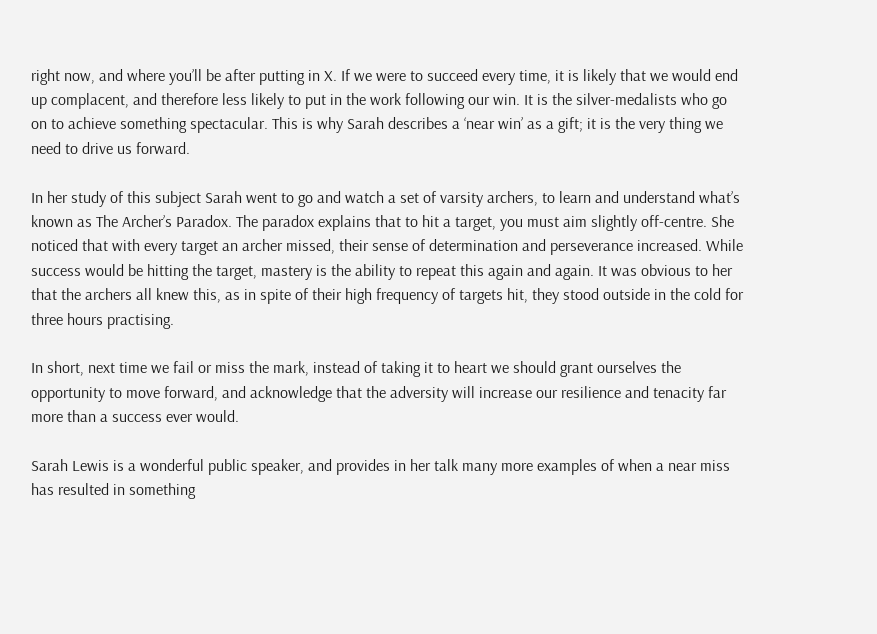right now, and where you’ll be after putting in X. If we were to succeed every time, it is likely that we would end up complacent, and therefore less likely to put in the work following our win. It is the silver-medalists who go on to achieve something spectacular. This is why Sarah describes a ‘near win’ as a gift; it is the very thing we need to drive us forward.

In her study of this subject Sarah went to go and watch a set of varsity archers, to learn and understand what’s known as The Archer’s Paradox. The paradox explains that to hit a target, you must aim slightly off-centre. She noticed that with every target an archer missed, their sense of determination and perseverance increased. While success would be hitting the target, mastery is the ability to repeat this again and again. It was obvious to her that the archers all knew this, as in spite of their high frequency of targets hit, they stood outside in the cold for three hours practising.

In short, next time we fail or miss the mark, instead of taking it to heart we should grant ourselves the opportunity to move forward, and acknowledge that the adversity will increase our resilience and tenacity far more than a success ever would.

Sarah Lewis is a wonderful public speaker, and provides in her talk many more examples of when a near miss has resulted in something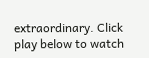extraordinary. Click play below to watch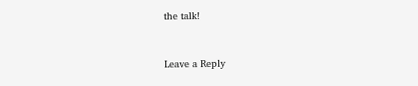the talk!


Leave a Reply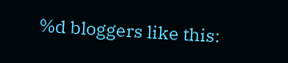%d bloggers like this: